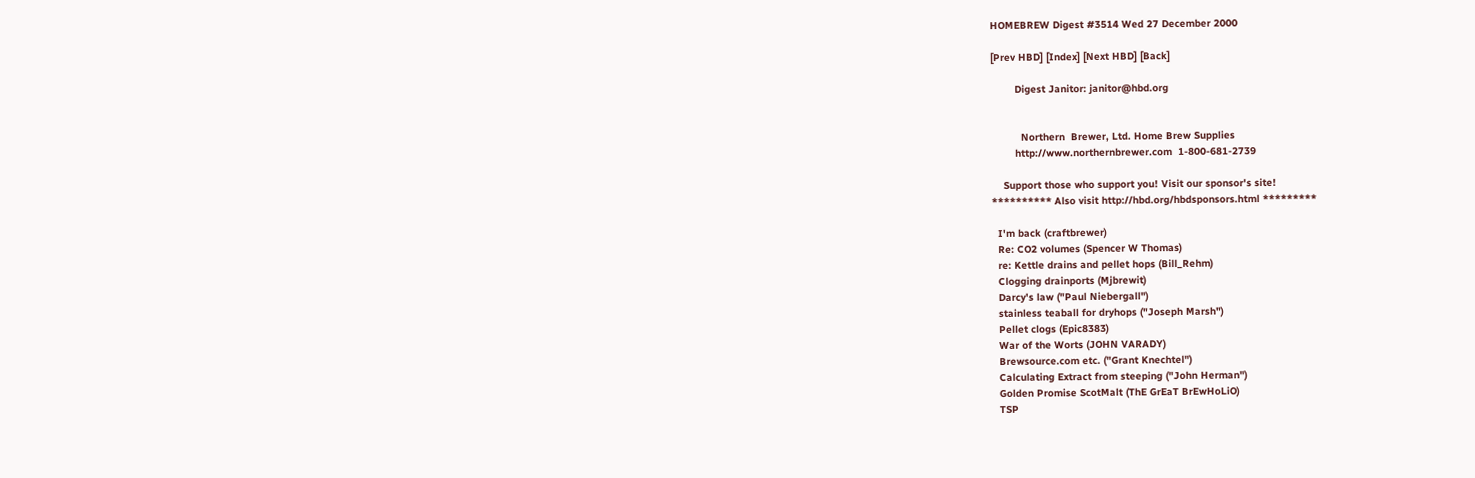HOMEBREW Digest #3514 Wed 27 December 2000

[Prev HBD] [Index] [Next HBD] [Back]

        Digest Janitor: janitor@hbd.org


          Northern  Brewer, Ltd. Home Brew Supplies
        http://www.northernbrewer.com  1-800-681-2739

    Support those who support you! Visit our sponsor's site!
********** Also visit http://hbd.org/hbdsponsors.html *********

  I'm back (craftbrewer)
  Re: CO2 volumes (Spencer W Thomas)
  re: Kettle drains and pellet hops (Bill_Rehm)
  Clogging drainports (Mjbrewit)
  Darcy's law ("Paul Niebergall")
  stainless teaball for dryhops ("Joseph Marsh")
  Pellet clogs (Epic8383)
  War of the Worts (JOHN VARADY)
  Brewsource.com etc. ("Grant Knechtel")
  Calculating Extract from steeping ("John Herman")
  Golden Promise ScotMalt (ThE GrEaT BrEwHoLiO)
  TSP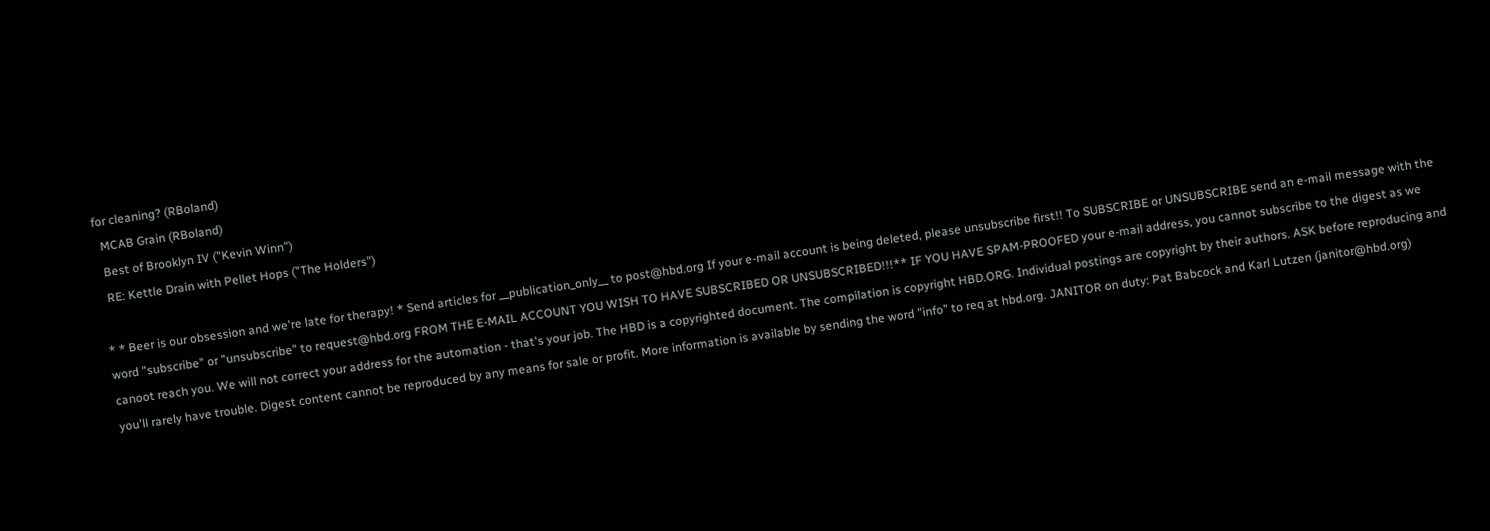for cleaning? (RBoland)
  MCAB Grain (RBoland)
  Best of Brooklyn IV ("Kevin Winn")
  RE: Kettle Drain with Pellet Hops ("The Holders")

* * Beer is our obsession and we're late for therapy! * Send articles for __publication_only__ to post@hbd.org If your e-mail account is being deleted, please unsubscribe first!! To SUBSCRIBE or UNSUBSCRIBE send an e-mail message with the word "subscribe" or "unsubscribe" to request@hbd.org FROM THE E-MAIL ACCOUNT YOU WISH TO HAVE SUBSCRIBED OR UNSUBSCRIBED!!!** IF YOU HAVE SPAM-PROOFED your e-mail address, you cannot subscribe to the digest as we canoot reach you. We will not correct your address for the automation - that's your job. The HBD is a copyrighted document. The compilation is copyright HBD.ORG. Individual postings are copyright by their authors. ASK before reproducing and you'll rarely have trouble. Digest content cannot be reproduced by any means for sale or profit. More information is available by sending the word "info" to req at hbd.org. JANITOR on duty: Pat Babcock and Karl Lutzen (janitor@hbd.org)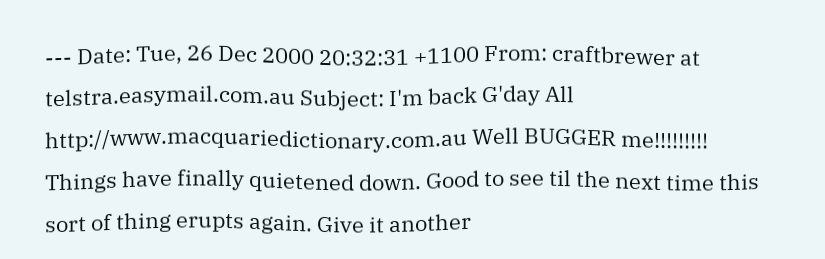--- Date: Tue, 26 Dec 2000 20:32:31 +1100 From: craftbrewer at telstra.easymail.com.au Subject: I'm back G'day All http://www.macquariedictionary.com.au Well BUGGER me!!!!!!!!! Things have finally quietened down. Good to see til the next time this sort of thing erupts again. Give it another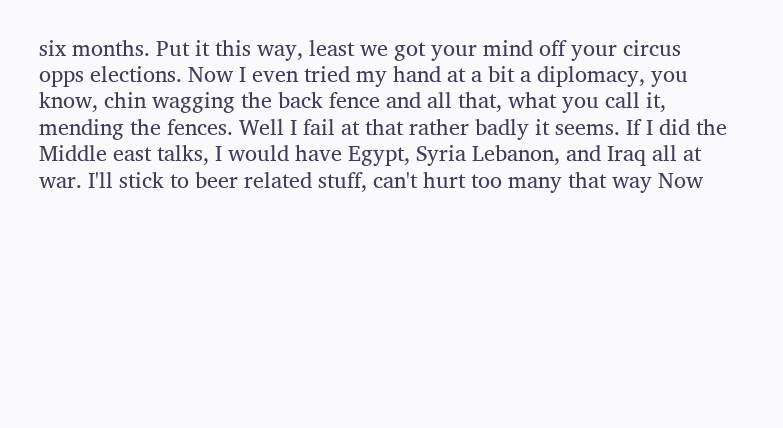six months. Put it this way, least we got your mind off your circus opps elections. Now I even tried my hand at a bit a diplomacy, you know, chin wagging the back fence and all that, what you call it, mending the fences. Well I fail at that rather badly it seems. If I did the Middle east talks, I would have Egypt, Syria Lebanon, and Iraq all at war. I'll stick to beer related stuff, can't hurt too many that way Now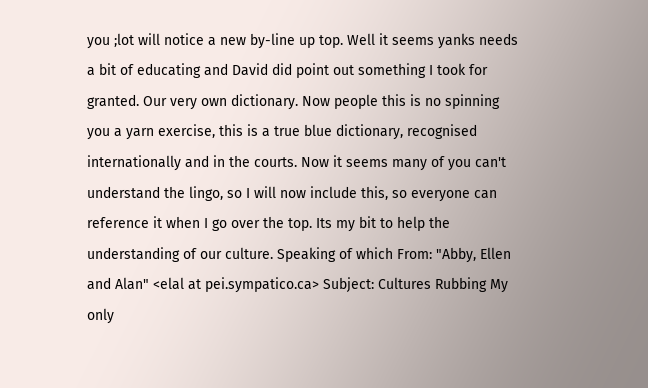you ;lot will notice a new by-line up top. Well it seems yanks needs a bit of educating and David did point out something I took for granted. Our very own dictionary. Now people this is no spinning you a yarn exercise, this is a true blue dictionary, recognised internationally and in the courts. Now it seems many of you can't understand the lingo, so I will now include this, so everyone can reference it when I go over the top. Its my bit to help the understanding of our culture. Speaking of which From: "Abby, Ellen and Alan" <elal at pei.sympatico.ca> Subject: Cultures Rubbing My only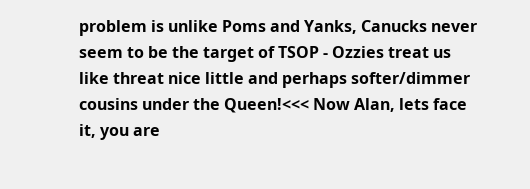problem is unlike Poms and Yanks, Canucks never seem to be the target of TSOP - Ozzies treat us like threat nice little and perhaps softer/dimmer cousins under the Queen!<<< Now Alan, lets face it, you are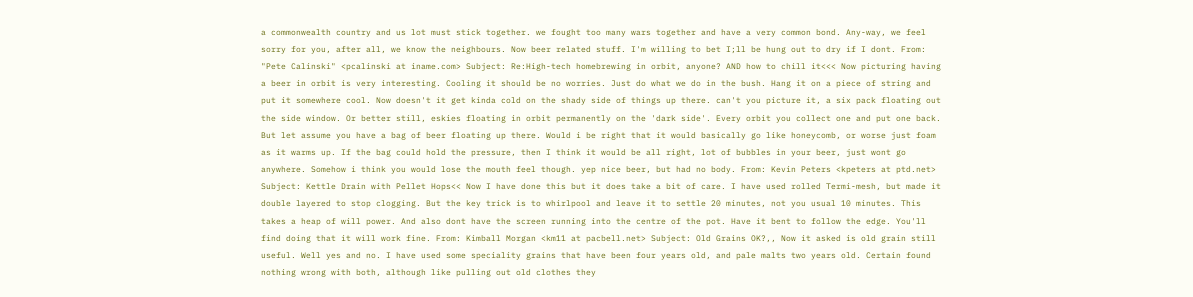a commonwealth country and us lot must stick together. we fought too many wars together and have a very common bond. Any-way, we feel sorry for you, after all, we know the neighbours. Now beer related stuff. I'm willing to bet I;ll be hung out to dry if I dont. From: "Pete Calinski" <pcalinski at iname.com> Subject: Re:High-tech homebrewing in orbit, anyone? AND how to chill it<<< Now picturing having a beer in orbit is very interesting. Cooling it should be no worries. Just do what we do in the bush. Hang it on a piece of string and put it somewhere cool. Now doesn't it get kinda cold on the shady side of things up there. can't you picture it, a six pack floating out the side window. Or better still, eskies floating in orbit permanently on the 'dark side'. Every orbit you collect one and put one back. But let assume you have a bag of beer floating up there. Would i be right that it would basically go like honeycomb, or worse just foam as it warms up. If the bag could hold the pressure, then I think it would be all right, lot of bubbles in your beer, just wont go anywhere. Somehow i think you would lose the mouth feel though. yep nice beer, but had no body. From: Kevin Peters <kpeters at ptd.net> Subject: Kettle Drain with Pellet Hops<< Now I have done this but it does take a bit of care. I have used rolled Termi-mesh, but made it double layered to stop clogging. But the key trick is to whirlpool and leave it to settle 20 minutes, not you usual 10 minutes. This takes a heap of will power. And also dont have the screen running into the centre of the pot. Have it bent to follow the edge. You'll find doing that it will work fine. From: Kimball Morgan <km11 at pacbell.net> Subject: Old Grains OK?,, Now it asked is old grain still useful. Well yes and no. I have used some speciality grains that have been four years old, and pale malts two years old. Certain found nothing wrong with both, although like pulling out old clothes they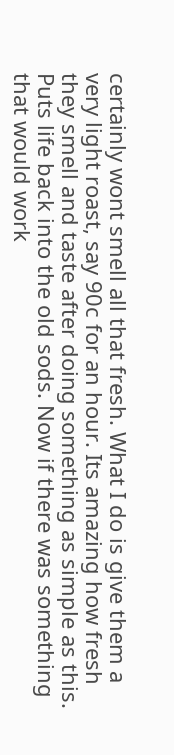certainly wont smell all that fresh. What I do is give them a very light roast, say 90c for an hour. Its amazing how fresh they smell and taste after doing something as simple as this. Puts life back into the old sods. Now if there was something that would work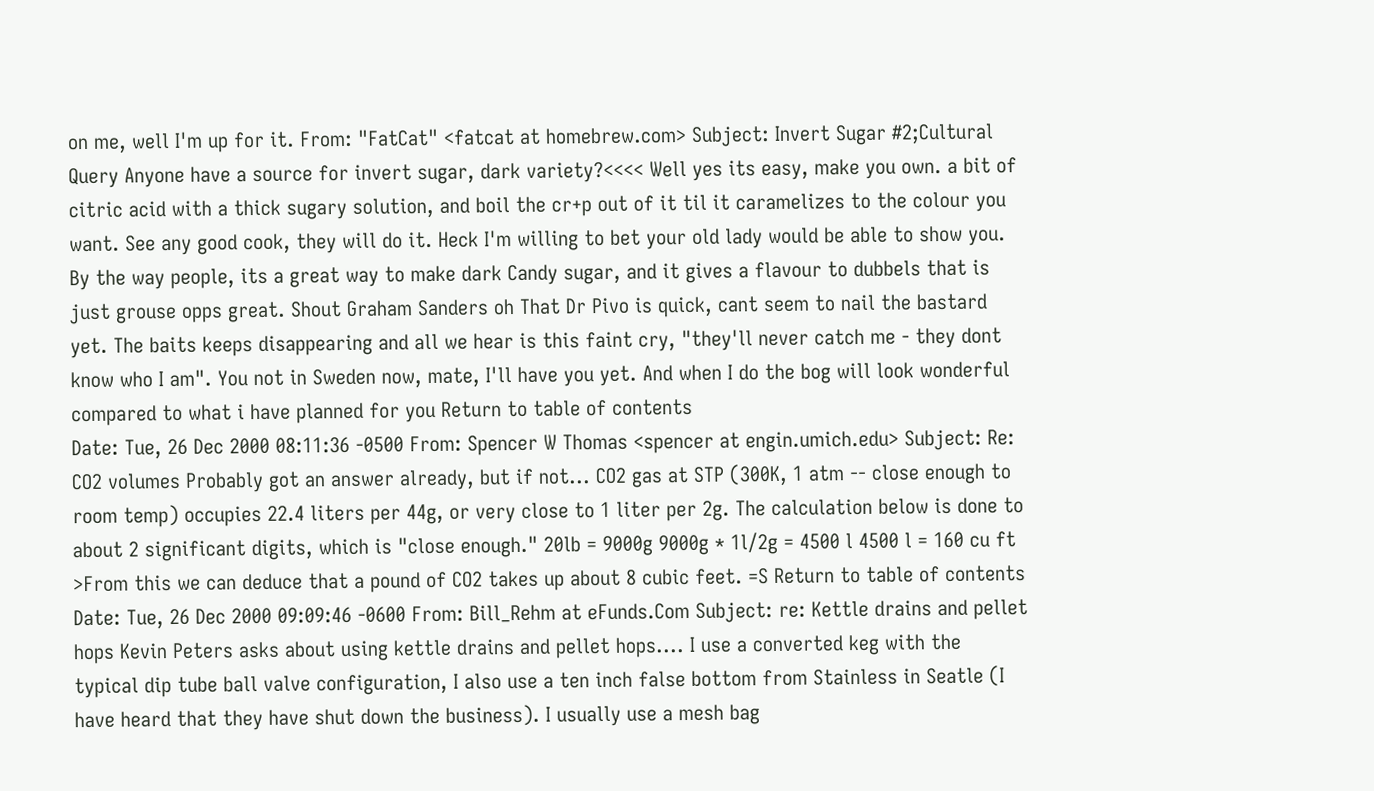on me, well I'm up for it. From: "FatCat" <fatcat at homebrew.com> Subject: Invert Sugar #2;Cultural Query Anyone have a source for invert sugar, dark variety?<<<< Well yes its easy, make you own. a bit of citric acid with a thick sugary solution, and boil the cr+p out of it til it caramelizes to the colour you want. See any good cook, they will do it. Heck I'm willing to bet your old lady would be able to show you. By the way people, its a great way to make dark Candy sugar, and it gives a flavour to dubbels that is just grouse opps great. Shout Graham Sanders oh That Dr Pivo is quick, cant seem to nail the bastard yet. The baits keeps disappearing and all we hear is this faint cry, "they'll never catch me - they dont know who I am". You not in Sweden now, mate, I'll have you yet. And when I do the bog will look wonderful compared to what i have planned for you Return to table of contents
Date: Tue, 26 Dec 2000 08:11:36 -0500 From: Spencer W Thomas <spencer at engin.umich.edu> Subject: Re: CO2 volumes Probably got an answer already, but if not... CO2 gas at STP (300K, 1 atm -- close enough to room temp) occupies 22.4 liters per 44g, or very close to 1 liter per 2g. The calculation below is done to about 2 significant digits, which is "close enough." 20lb = 9000g 9000g * 1l/2g = 4500 l 4500 l = 160 cu ft >From this we can deduce that a pound of CO2 takes up about 8 cubic feet. =S Return to table of contents
Date: Tue, 26 Dec 2000 09:09:46 -0600 From: Bill_Rehm at eFunds.Com Subject: re: Kettle drains and pellet hops Kevin Peters asks about using kettle drains and pellet hops.... I use a converted keg with the typical dip tube ball valve configuration, I also use a ten inch false bottom from Stainless in Seatle (I have heard that they have shut down the business). I usually use a mesh bag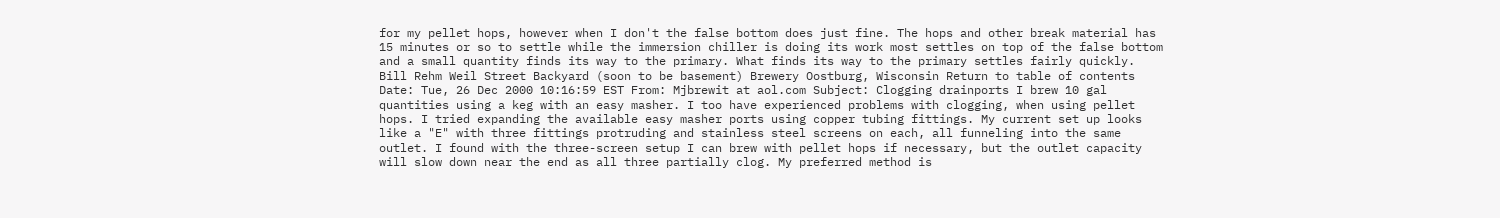for my pellet hops, however when I don't the false bottom does just fine. The hops and other break material has 15 minutes or so to settle while the immersion chiller is doing its work most settles on top of the false bottom and a small quantity finds its way to the primary. What finds its way to the primary settles fairly quickly. Bill Rehm Weil Street Backyard (soon to be basement) Brewery Oostburg, Wisconsin Return to table of contents
Date: Tue, 26 Dec 2000 10:16:59 EST From: Mjbrewit at aol.com Subject: Clogging drainports I brew 10 gal quantities using a keg with an easy masher. I too have experienced problems with clogging, when using pellet hops. I tried expanding the available easy masher ports using copper tubing fittings. My current set up looks like a "E" with three fittings protruding and stainless steel screens on each, all funneling into the same outlet. I found with the three-screen setup I can brew with pellet hops if necessary, but the outlet capacity will slow down near the end as all three partially clog. My preferred method is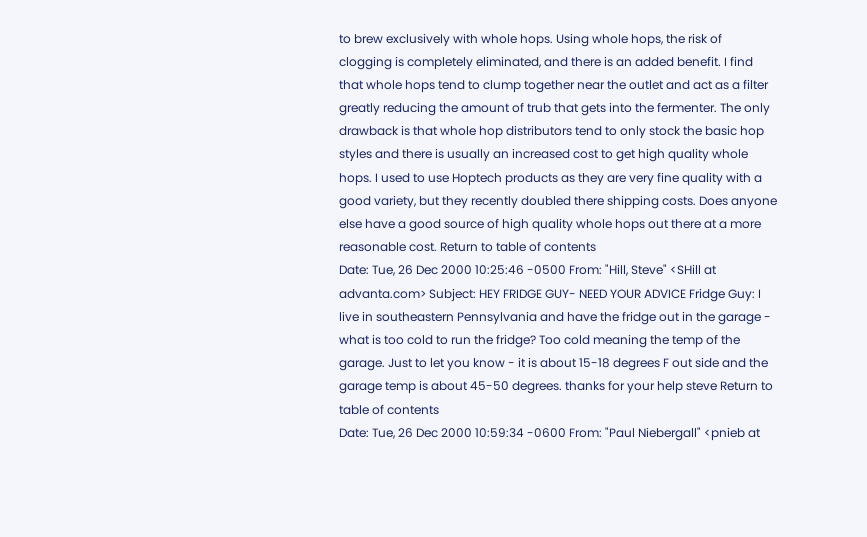to brew exclusively with whole hops. Using whole hops, the risk of clogging is completely eliminated, and there is an added benefit. I find that whole hops tend to clump together near the outlet and act as a filter greatly reducing the amount of trub that gets into the fermenter. The only drawback is that whole hop distributors tend to only stock the basic hop styles and there is usually an increased cost to get high quality whole hops. I used to use Hoptech products as they are very fine quality with a good variety, but they recently doubled there shipping costs. Does anyone else have a good source of high quality whole hops out there at a more reasonable cost. Return to table of contents
Date: Tue, 26 Dec 2000 10:25:46 -0500 From: "Hill, Steve" <SHill at advanta.com> Subject: HEY FRIDGE GUY- NEED YOUR ADVICE Fridge Guy: I live in southeastern Pennsylvania and have the fridge out in the garage - what is too cold to run the fridge? Too cold meaning the temp of the garage. Just to let you know - it is about 15-18 degrees F out side and the garage temp is about 45-50 degrees. thanks for your help steve Return to table of contents
Date: Tue, 26 Dec 2000 10:59:34 -0600 From: "Paul Niebergall" <pnieb at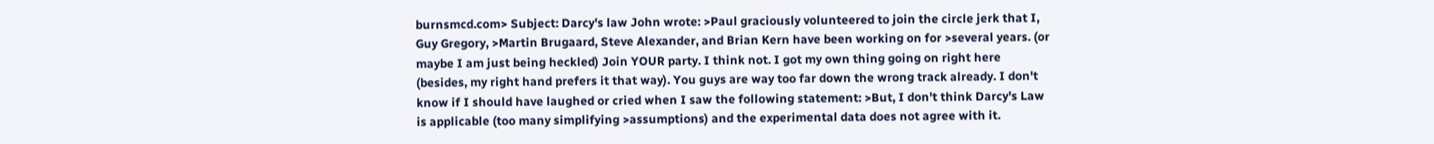burnsmcd.com> Subject: Darcy's law John wrote: >Paul graciously volunteered to join the circle jerk that I, Guy Gregory, >Martin Brugaard, Steve Alexander, and Brian Kern have been working on for >several years. (or maybe I am just being heckled) Join YOUR party. I think not. I got my own thing going on right here (besides, my right hand prefers it that way). You guys are way too far down the wrong track already. I don't know if I should have laughed or cried when I saw the following statement: >But, I don't think Darcy's Law is applicable (too many simplifying >assumptions) and the experimental data does not agree with it.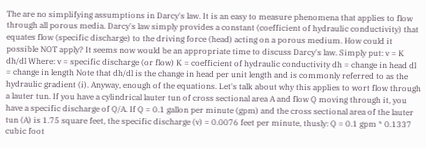The are no simplifying assumptions in Darcy's law. It is an easy to measure phenomena that applies to flow through all porous media. Darcy's law simply provides a constant (coefficient of hydraulic conductivity) that equates flow (specific discharge) to the driving force (head) acting on a porous medium. How could it possible NOT apply? It seems now would be an appropriate time to discuss Darcy's law. Simply put: v = K dh/dl Where: v = specific discharge (or flow) K = coefficient of hydraulic conductivity dh = change in head dl = change in length Note that dh/dl is the change in head per unit length and is commonly referred to as the hydraulic gradient (i). Anyway, enough of the equations. Let's talk about why this applies to wort flow through a lauter tun. If you have a cylindrical lauter tun of cross sectional area A and flow Q moving through it, you have a specific discharge of Q/A. If Q = 0.1 gallon per minute (gpm) and the cross sectional area of the lauter tun (A) is 1.75 square feet, the specific discharge (v) = 0.0076 feet per minute, thusly: Q = 0.1 gpm * 0.1337 cubic foot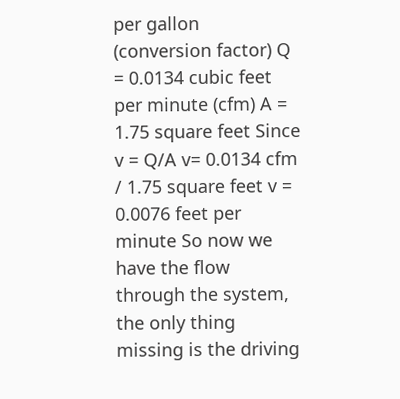per gallon (conversion factor) Q = 0.0134 cubic feet per minute (cfm) A = 1.75 square feet Since v = Q/A v= 0.0134 cfm / 1.75 square feet v = 0.0076 feet per minute So now we have the flow through the system, the only thing missing is the driving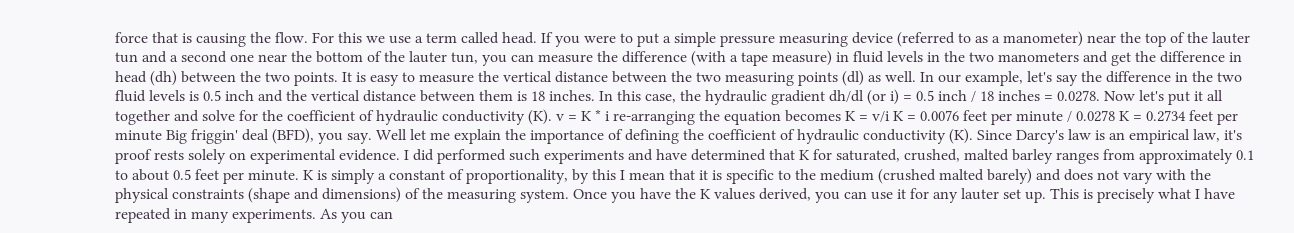force that is causing the flow. For this we use a term called head. If you were to put a simple pressure measuring device (referred to as a manometer) near the top of the lauter tun and a second one near the bottom of the lauter tun, you can measure the difference (with a tape measure) in fluid levels in the two manometers and get the difference in head (dh) between the two points. It is easy to measure the vertical distance between the two measuring points (dl) as well. In our example, let's say the difference in the two fluid levels is 0.5 inch and the vertical distance between them is 18 inches. In this case, the hydraulic gradient dh/dl (or i) = 0.5 inch / 18 inches = 0.0278. Now let's put it all together and solve for the coefficient of hydraulic conductivity (K). v = K * i re-arranging the equation becomes K = v/i K = 0.0076 feet per minute / 0.0278 K = 0.2734 feet per minute Big friggin' deal (BFD), you say. Well let me explain the importance of defining the coefficient of hydraulic conductivity (K). Since Darcy's law is an empirical law, it's proof rests solely on experimental evidence. I did performed such experiments and have determined that K for saturated, crushed, malted barley ranges from approximately 0.1 to about 0.5 feet per minute. K is simply a constant of proportionality, by this I mean that it is specific to the medium (crushed malted barely) and does not vary with the physical constraints (shape and dimensions) of the measuring system. Once you have the K values derived, you can use it for any lauter set up. This is precisely what I have repeated in many experiments. As you can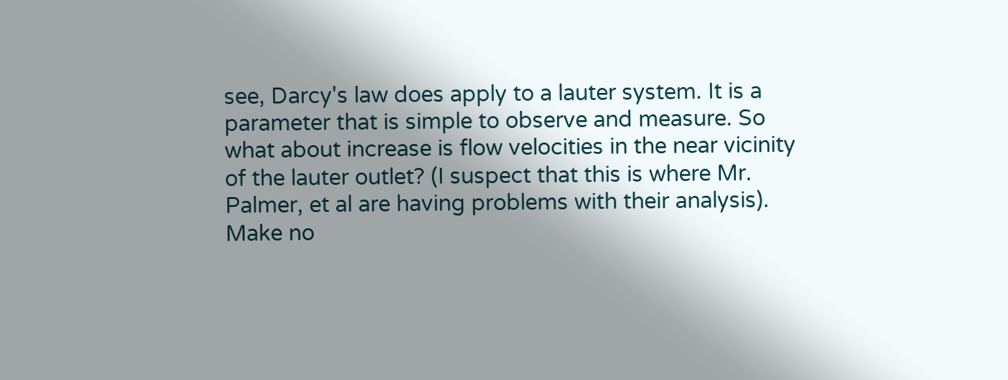see, Darcy's law does apply to a lauter system. It is a parameter that is simple to observe and measure. So what about increase is flow velocities in the near vicinity of the lauter outlet? (I suspect that this is where Mr. Palmer, et al are having problems with their analysis). Make no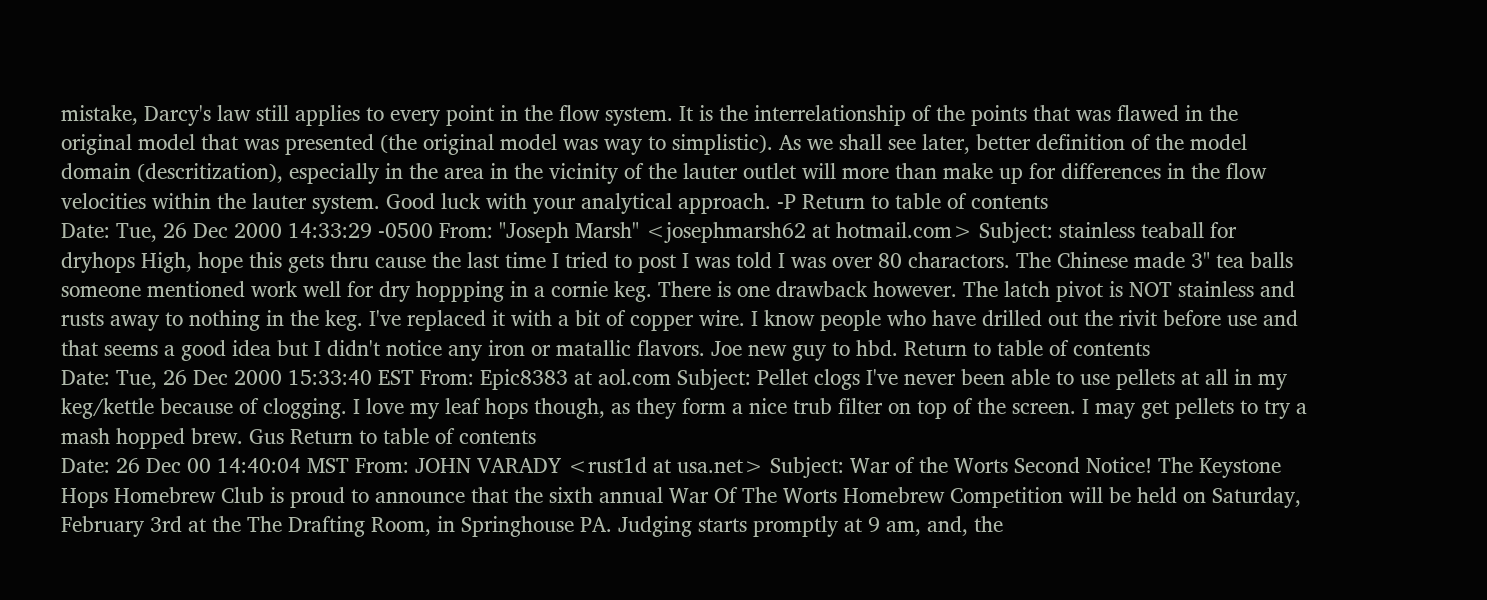mistake, Darcy's law still applies to every point in the flow system. It is the interrelationship of the points that was flawed in the original model that was presented (the original model was way to simplistic). As we shall see later, better definition of the model domain (descritization), especially in the area in the vicinity of the lauter outlet will more than make up for differences in the flow velocities within the lauter system. Good luck with your analytical approach. -P Return to table of contents
Date: Tue, 26 Dec 2000 14:33:29 -0500 From: "Joseph Marsh" <josephmarsh62 at hotmail.com> Subject: stainless teaball for dryhops High, hope this gets thru cause the last time I tried to post I was told I was over 80 charactors. The Chinese made 3" tea balls someone mentioned work well for dry hoppping in a cornie keg. There is one drawback however. The latch pivot is NOT stainless and rusts away to nothing in the keg. I've replaced it with a bit of copper wire. I know people who have drilled out the rivit before use and that seems a good idea but I didn't notice any iron or matallic flavors. Joe new guy to hbd. Return to table of contents
Date: Tue, 26 Dec 2000 15:33:40 EST From: Epic8383 at aol.com Subject: Pellet clogs I've never been able to use pellets at all in my keg/kettle because of clogging. I love my leaf hops though, as they form a nice trub filter on top of the screen. I may get pellets to try a mash hopped brew. Gus Return to table of contents
Date: 26 Dec 00 14:40:04 MST From: JOHN VARADY <rust1d at usa.net> Subject: War of the Worts Second Notice! The Keystone Hops Homebrew Club is proud to announce that the sixth annual War Of The Worts Homebrew Competition will be held on Saturday, February 3rd at the The Drafting Room, in Springhouse PA. Judging starts promptly at 9 am, and, the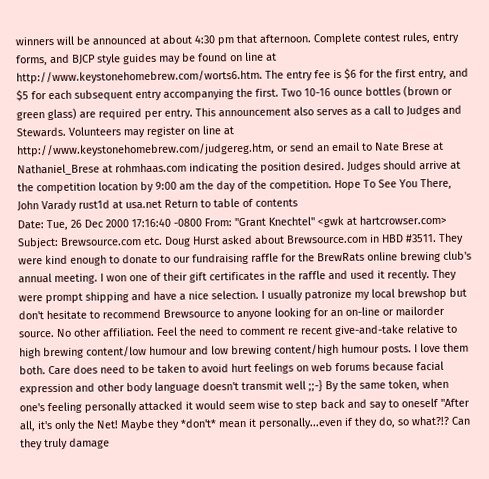winners will be announced at about 4:30 pm that afternoon. Complete contest rules, entry forms, and BJCP style guides may be found on line at http://www.keystonehomebrew.com/worts6.htm. The entry fee is $6 for the first entry, and $5 for each subsequent entry accompanying the first. Two 10-16 ounce bottles (brown or green glass) are required per entry. This announcement also serves as a call to Judges and Stewards. Volunteers may register on line at http://www.keystonehomebrew.com/judgereg.htm, or send an email to Nate Brese at Nathaniel_Brese at rohmhaas.com indicating the position desired. Judges should arrive at the competition location by 9:00 am the day of the competition. Hope To See You There, John Varady rust1d at usa.net Return to table of contents
Date: Tue, 26 Dec 2000 17:16:40 -0800 From: "Grant Knechtel" <gwk at hartcrowser.com> Subject: Brewsource.com etc. Doug Hurst asked about Brewsource.com in HBD #3511. They were kind enough to donate to our fundraising raffle for the BrewRats online brewing club's annual meeting. I won one of their gift certificates in the raffle and used it recently. They were prompt shipping and have a nice selection. I usually patronize my local brewshop but don't hesitate to recommend Brewsource to anyone looking for an on-line or mailorder source. No other affiliation. Feel the need to comment re recent give-and-take relative to high brewing content/low humour and low brewing content/high humour posts. I love them both. Care does need to be taken to avoid hurt feelings on web forums because facial expression and other body language doesn't transmit well ;;-} By the same token, when one's feeling personally attacked it would seem wise to step back and say to oneself "After all, it's only the Net! Maybe they *don't* mean it personally...even if they do, so what?!? Can they truly damage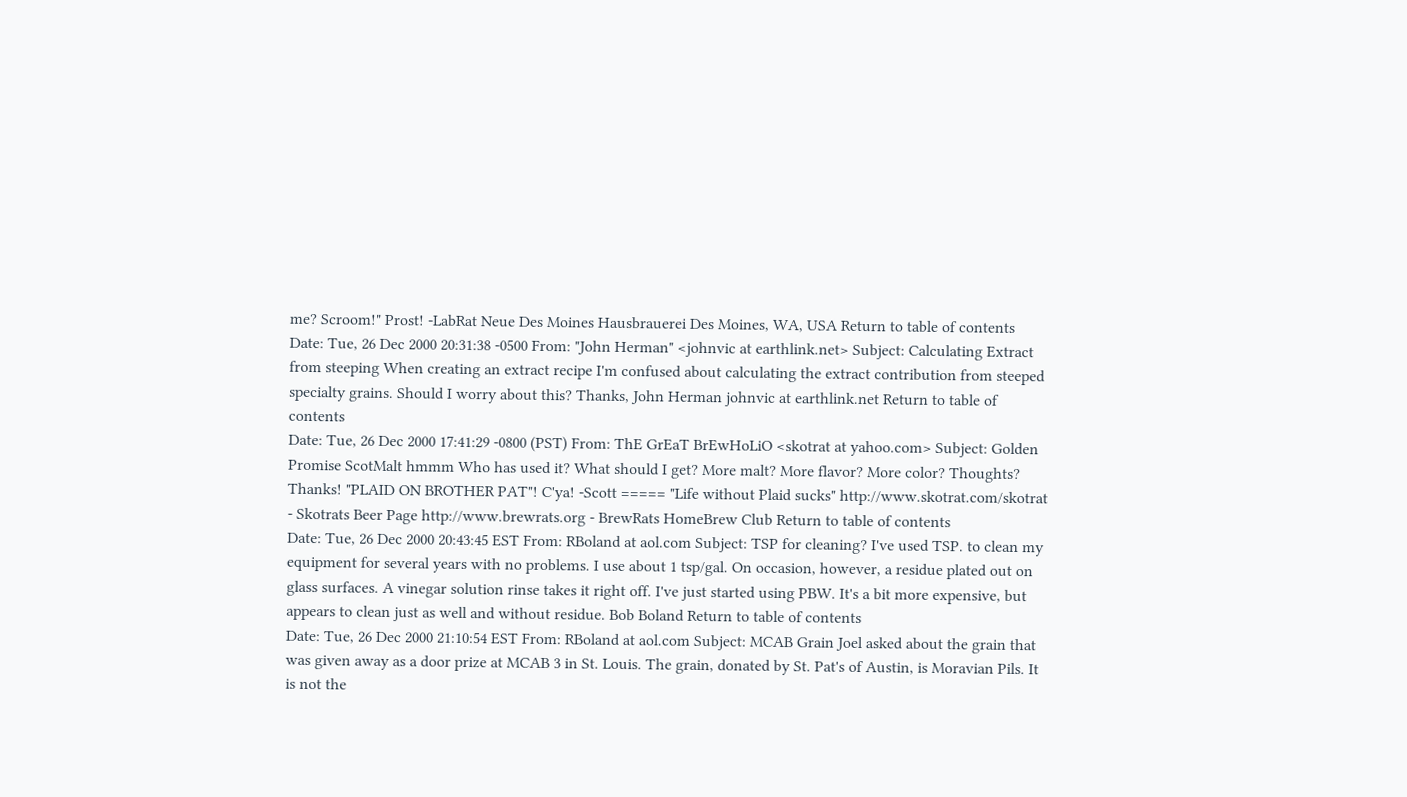me? Scroom!" Prost! -LabRat Neue Des Moines Hausbrauerei Des Moines, WA, USA Return to table of contents
Date: Tue, 26 Dec 2000 20:31:38 -0500 From: "John Herman" <johnvic at earthlink.net> Subject: Calculating Extract from steeping When creating an extract recipe I'm confused about calculating the extract contribution from steeped specialty grains. Should I worry about this? Thanks, John Herman johnvic at earthlink.net Return to table of contents
Date: Tue, 26 Dec 2000 17:41:29 -0800 (PST) From: ThE GrEaT BrEwHoLiO <skotrat at yahoo.com> Subject: Golden Promise ScotMalt hmmm Who has used it? What should I get? More malt? More flavor? More color? Thoughts? Thanks! "PLAID ON BROTHER PAT"! C'ya! -Scott ===== "Life without Plaid sucks" http://www.skotrat.com/skotrat - Skotrats Beer Page http://www.brewrats.org - BrewRats HomeBrew Club Return to table of contents
Date: Tue, 26 Dec 2000 20:43:45 EST From: RBoland at aol.com Subject: TSP for cleaning? I've used TSP. to clean my equipment for several years with no problems. I use about 1 tsp/gal. On occasion, however, a residue plated out on glass surfaces. A vinegar solution rinse takes it right off. I've just started using PBW. It's a bit more expensive, but appears to clean just as well and without residue. Bob Boland Return to table of contents
Date: Tue, 26 Dec 2000 21:10:54 EST From: RBoland at aol.com Subject: MCAB Grain Joel asked about the grain that was given away as a door prize at MCAB 3 in St. Louis. The grain, donated by St. Pat's of Austin, is Moravian Pils. It is not the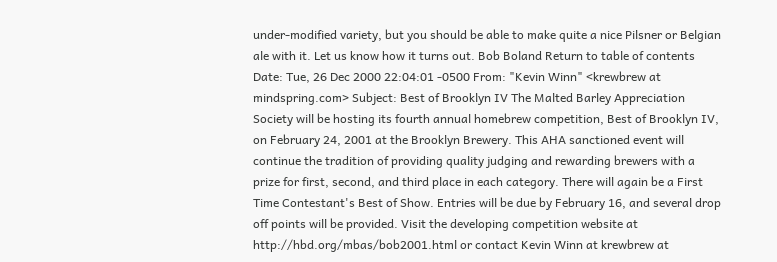under-modified variety, but you should be able to make quite a nice Pilsner or Belgian ale with it. Let us know how it turns out. Bob Boland Return to table of contents
Date: Tue, 26 Dec 2000 22:04:01 -0500 From: "Kevin Winn" <krewbrew at mindspring.com> Subject: Best of Brooklyn IV The Malted Barley Appreciation Society will be hosting its fourth annual homebrew competition, Best of Brooklyn IV, on February 24, 2001 at the Brooklyn Brewery. This AHA sanctioned event will continue the tradition of providing quality judging and rewarding brewers with a prize for first, second, and third place in each category. There will again be a First Time Contestant's Best of Show. Entries will be due by February 16, and several drop off points will be provided. Visit the developing competition website at http://hbd.org/mbas/bob2001.html or contact Kevin Winn at krewbrew at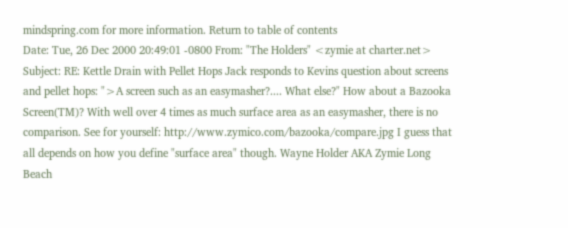mindspring.com for more information. Return to table of contents
Date: Tue, 26 Dec 2000 20:49:01 -0800 From: "The Holders" <zymie at charter.net> Subject: RE: Kettle Drain with Pellet Hops Jack responds to Kevins question about screens and pellet hops: ">A screen such as an easymasher?.... What else?" How about a Bazooka Screen(TM)? With well over 4 times as much surface area as an easymasher, there is no comparison. See for yourself: http://www.zymico.com/bazooka/compare.jpg I guess that all depends on how you define "surface area" though. Wayne Holder AKA Zymie Long Beach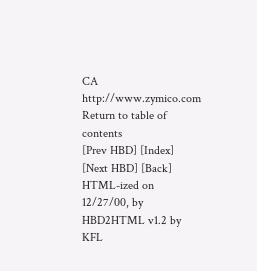CA http://www.zymico.com Return to table of contents
[Prev HBD] [Index] [Next HBD] [Back]
HTML-ized on 12/27/00, by HBD2HTML v1.2 by KFL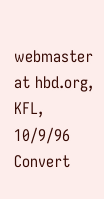webmaster at hbd.org, KFL, 10/9/96
Convert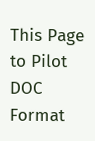This Page to Pilot DOC Format